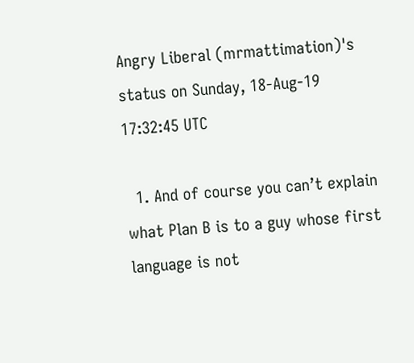Angry Liberal (mrmattimation)'s status on Sunday, 18-Aug-19 17:32:45 UTC

  1. And of course you can’t explain what Plan B is to a guy whose first language is not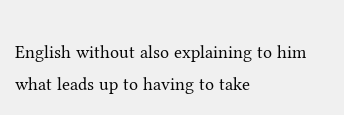English without also explaining to him what leads up to having to take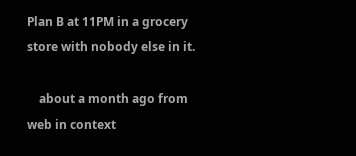Plan B at 11PM in a grocery store with nobody else in it.

    about a month ago from web in context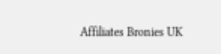Affiliates Bronies UK